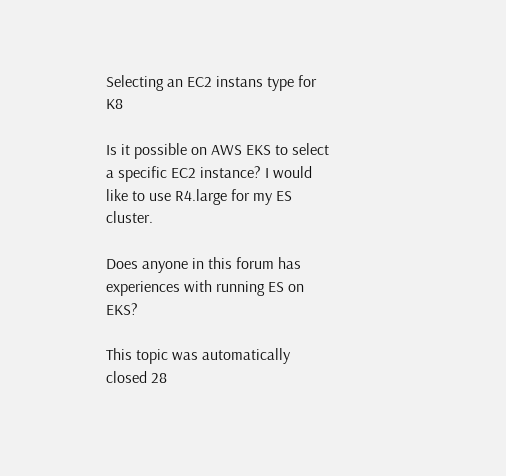Selecting an EC2 instans type for K8

Is it possible on AWS EKS to select a specific EC2 instance? I would like to use R4.large for my ES cluster.

Does anyone in this forum has experiences with running ES on EKS?

This topic was automatically closed 28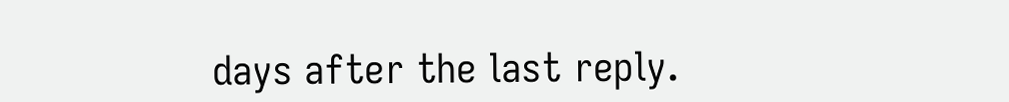days after the last reply.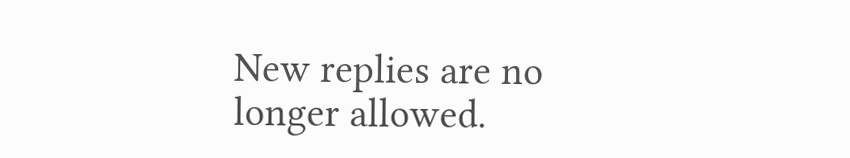New replies are no longer allowed.